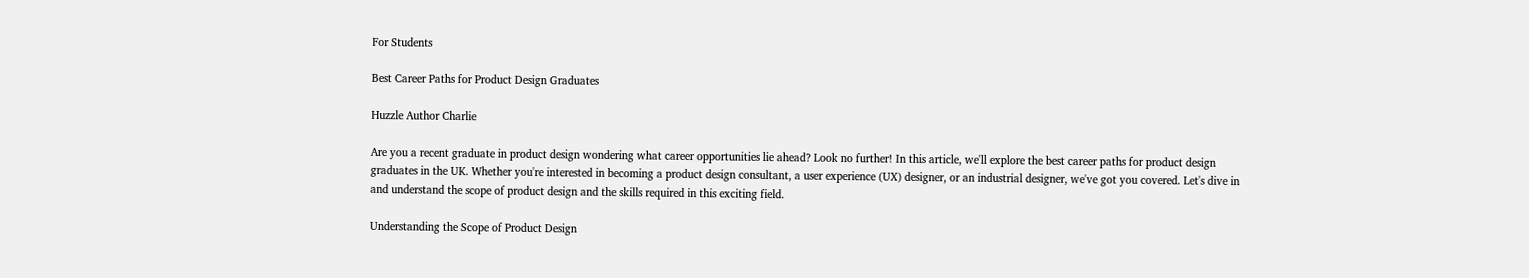For Students

Best Career Paths for Product Design Graduates

Huzzle Author Charlie

Are you a recent graduate in product design wondering what career opportunities lie ahead? Look no further! In this article, we'll explore the best career paths for product design graduates in the UK. Whether you're interested in becoming a product design consultant, a user experience (UX) designer, or an industrial designer, we've got you covered. Let's dive in and understand the scope of product design and the skills required in this exciting field.

Understanding the Scope of Product Design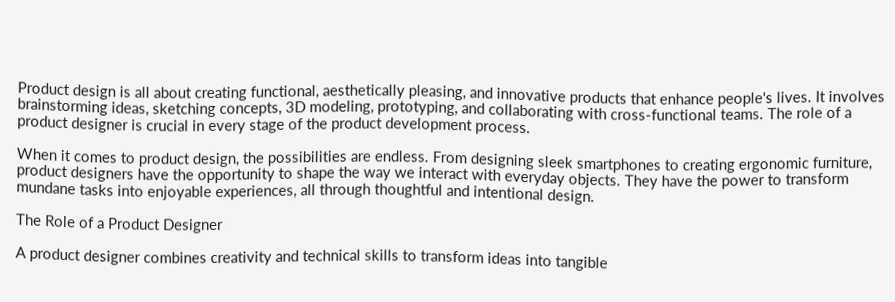Product design is all about creating functional, aesthetically pleasing, and innovative products that enhance people's lives. It involves brainstorming ideas, sketching concepts, 3D modeling, prototyping, and collaborating with cross-functional teams. The role of a product designer is crucial in every stage of the product development process.

When it comes to product design, the possibilities are endless. From designing sleek smartphones to creating ergonomic furniture, product designers have the opportunity to shape the way we interact with everyday objects. They have the power to transform mundane tasks into enjoyable experiences, all through thoughtful and intentional design.

The Role of a Product Designer

A product designer combines creativity and technical skills to transform ideas into tangible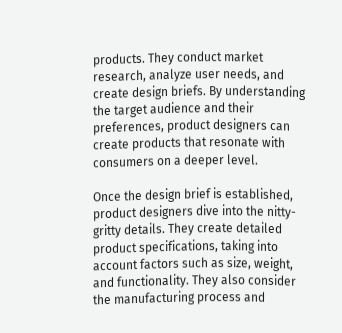products. They conduct market research, analyze user needs, and create design briefs. By understanding the target audience and their preferences, product designers can create products that resonate with consumers on a deeper level.

Once the design brief is established, product designers dive into the nitty-gritty details. They create detailed product specifications, taking into account factors such as size, weight, and functionality. They also consider the manufacturing process and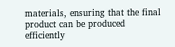materials, ensuring that the final product can be produced efficiently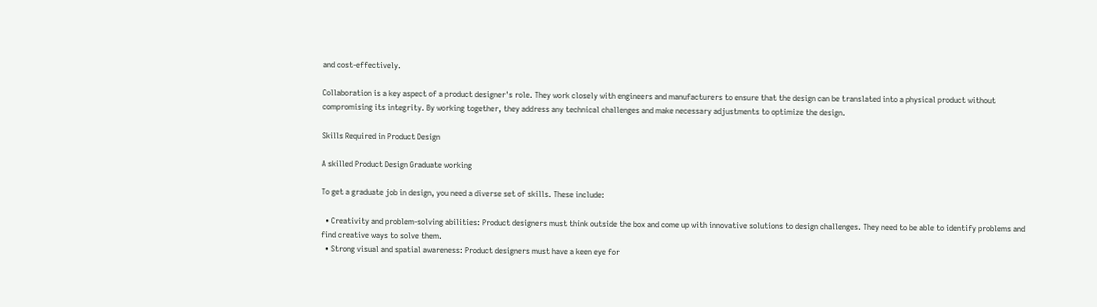and cost-effectively.

Collaboration is a key aspect of a product designer's role. They work closely with engineers and manufacturers to ensure that the design can be translated into a physical product without compromising its integrity. By working together, they address any technical challenges and make necessary adjustments to optimize the design.

Skills Required in Product Design

A skilled Product Design Graduate working

To get a graduate job in design, you need a diverse set of skills. These include:

  • Creativity and problem-solving abilities: Product designers must think outside the box and come up with innovative solutions to design challenges. They need to be able to identify problems and find creative ways to solve them.
  • Strong visual and spatial awareness: Product designers must have a keen eye for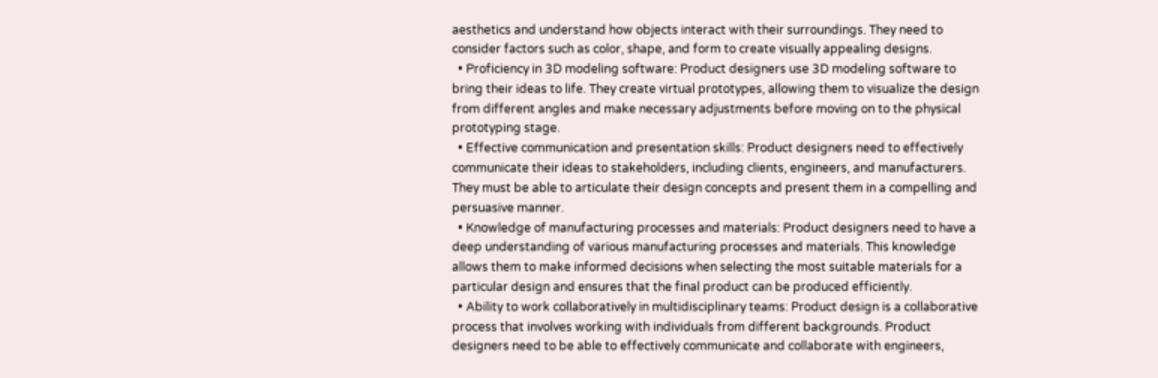aesthetics and understand how objects interact with their surroundings. They need to consider factors such as color, shape, and form to create visually appealing designs.
  • Proficiency in 3D modeling software: Product designers use 3D modeling software to bring their ideas to life. They create virtual prototypes, allowing them to visualize the design from different angles and make necessary adjustments before moving on to the physical prototyping stage.
  • Effective communication and presentation skills: Product designers need to effectively communicate their ideas to stakeholders, including clients, engineers, and manufacturers. They must be able to articulate their design concepts and present them in a compelling and persuasive manner.
  • Knowledge of manufacturing processes and materials: Product designers need to have a deep understanding of various manufacturing processes and materials. This knowledge allows them to make informed decisions when selecting the most suitable materials for a particular design and ensures that the final product can be produced efficiently.
  • Ability to work collaboratively in multidisciplinary teams: Product design is a collaborative process that involves working with individuals from different backgrounds. Product designers need to be able to effectively communicate and collaborate with engineers,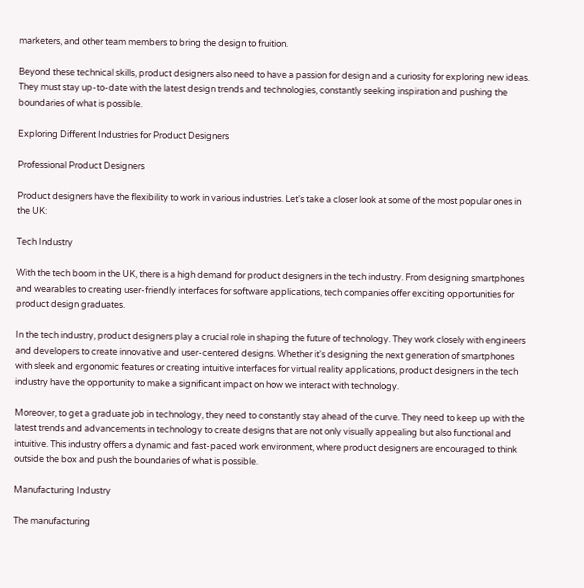marketers, and other team members to bring the design to fruition.

Beyond these technical skills, product designers also need to have a passion for design and a curiosity for exploring new ideas. They must stay up-to-date with the latest design trends and technologies, constantly seeking inspiration and pushing the boundaries of what is possible.

Exploring Different Industries for Product Designers

Professional Product Designers

Product designers have the flexibility to work in various industries. Let's take a closer look at some of the most popular ones in the UK:

Tech Industry

With the tech boom in the UK, there is a high demand for product designers in the tech industry. From designing smartphones and wearables to creating user-friendly interfaces for software applications, tech companies offer exciting opportunities for product design graduates.

In the tech industry, product designers play a crucial role in shaping the future of technology. They work closely with engineers and developers to create innovative and user-centered designs. Whether it's designing the next generation of smartphones with sleek and ergonomic features or creating intuitive interfaces for virtual reality applications, product designers in the tech industry have the opportunity to make a significant impact on how we interact with technology.

Moreover, to get a graduate job in technology, they need to constantly stay ahead of the curve. They need to keep up with the latest trends and advancements in technology to create designs that are not only visually appealing but also functional and intuitive. This industry offers a dynamic and fast-paced work environment, where product designers are encouraged to think outside the box and push the boundaries of what is possible.

Manufacturing Industry

The manufacturing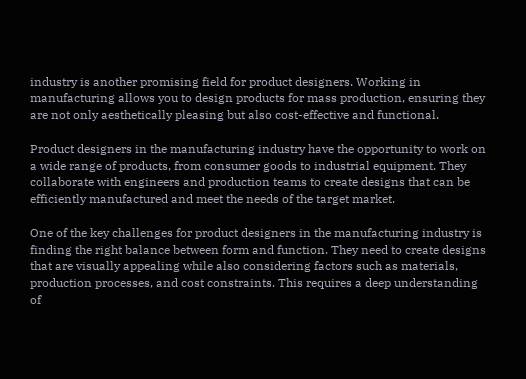industry is another promising field for product designers. Working in manufacturing allows you to design products for mass production, ensuring they are not only aesthetically pleasing but also cost-effective and functional.

Product designers in the manufacturing industry have the opportunity to work on a wide range of products, from consumer goods to industrial equipment. They collaborate with engineers and production teams to create designs that can be efficiently manufactured and meet the needs of the target market.

One of the key challenges for product designers in the manufacturing industry is finding the right balance between form and function. They need to create designs that are visually appealing while also considering factors such as materials, production processes, and cost constraints. This requires a deep understanding of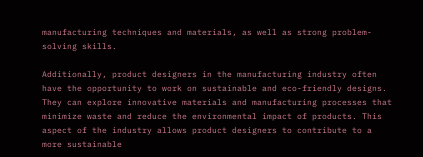manufacturing techniques and materials, as well as strong problem-solving skills.

Additionally, product designers in the manufacturing industry often have the opportunity to work on sustainable and eco-friendly designs. They can explore innovative materials and manufacturing processes that minimize waste and reduce the environmental impact of products. This aspect of the industry allows product designers to contribute to a more sustainable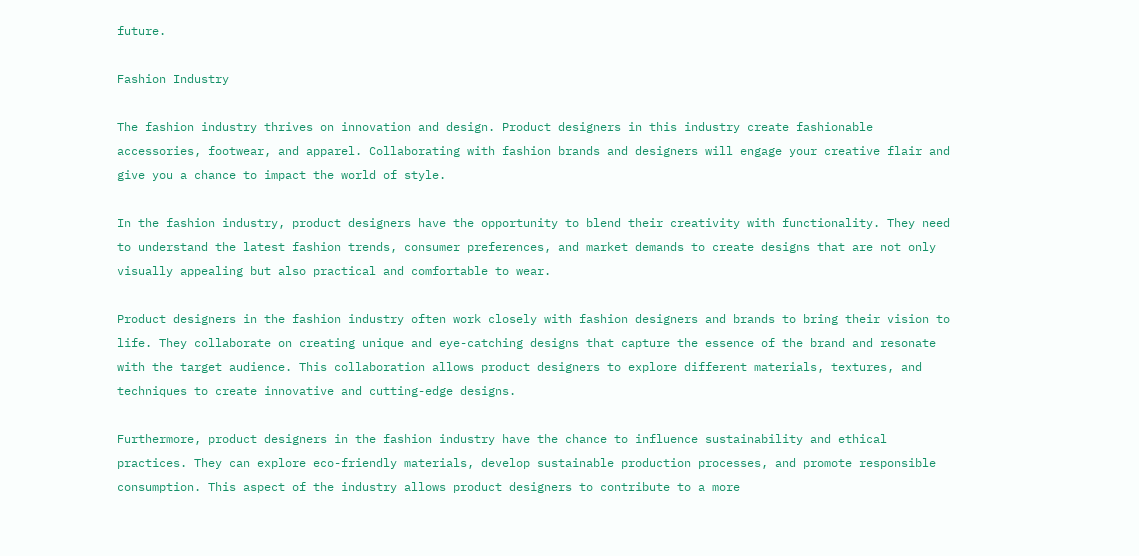future.

Fashion Industry

The fashion industry thrives on innovation and design. Product designers in this industry create fashionable accessories, footwear, and apparel. Collaborating with fashion brands and designers will engage your creative flair and give you a chance to impact the world of style.

In the fashion industry, product designers have the opportunity to blend their creativity with functionality. They need to understand the latest fashion trends, consumer preferences, and market demands to create designs that are not only visually appealing but also practical and comfortable to wear.

Product designers in the fashion industry often work closely with fashion designers and brands to bring their vision to life. They collaborate on creating unique and eye-catching designs that capture the essence of the brand and resonate with the target audience. This collaboration allows product designers to explore different materials, textures, and techniques to create innovative and cutting-edge designs.

Furthermore, product designers in the fashion industry have the chance to influence sustainability and ethical practices. They can explore eco-friendly materials, develop sustainable production processes, and promote responsible consumption. This aspect of the industry allows product designers to contribute to a more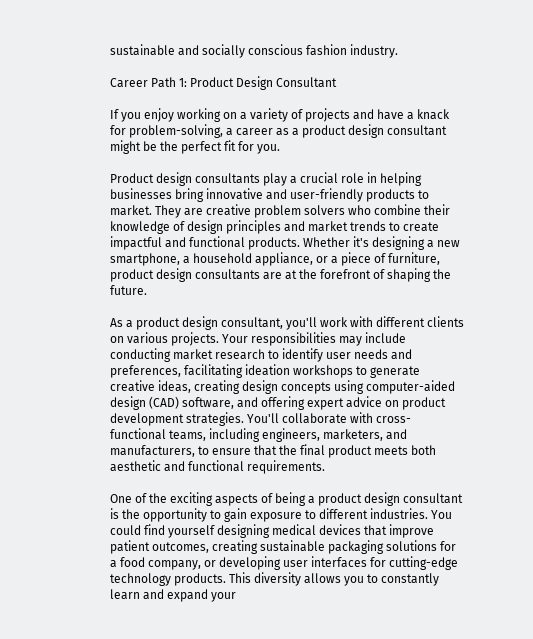sustainable and socially conscious fashion industry.

Career Path 1: Product Design Consultant

If you enjoy working on a variety of projects and have a knack for problem-solving, a career as a product design consultant might be the perfect fit for you.

Product design consultants play a crucial role in helping businesses bring innovative and user-friendly products to market. They are creative problem solvers who combine their knowledge of design principles and market trends to create impactful and functional products. Whether it's designing a new smartphone, a household appliance, or a piece of furniture, product design consultants are at the forefront of shaping the future.

As a product design consultant, you'll work with different clients on various projects. Your responsibilities may include conducting market research to identify user needs and preferences, facilitating ideation workshops to generate creative ideas, creating design concepts using computer-aided design (CAD) software, and offering expert advice on product development strategies. You'll collaborate with cross-functional teams, including engineers, marketers, and manufacturers, to ensure that the final product meets both aesthetic and functional requirements.

One of the exciting aspects of being a product design consultant is the opportunity to gain exposure to different industries. You could find yourself designing medical devices that improve patient outcomes, creating sustainable packaging solutions for a food company, or developing user interfaces for cutting-edge technology products. This diversity allows you to constantly learn and expand your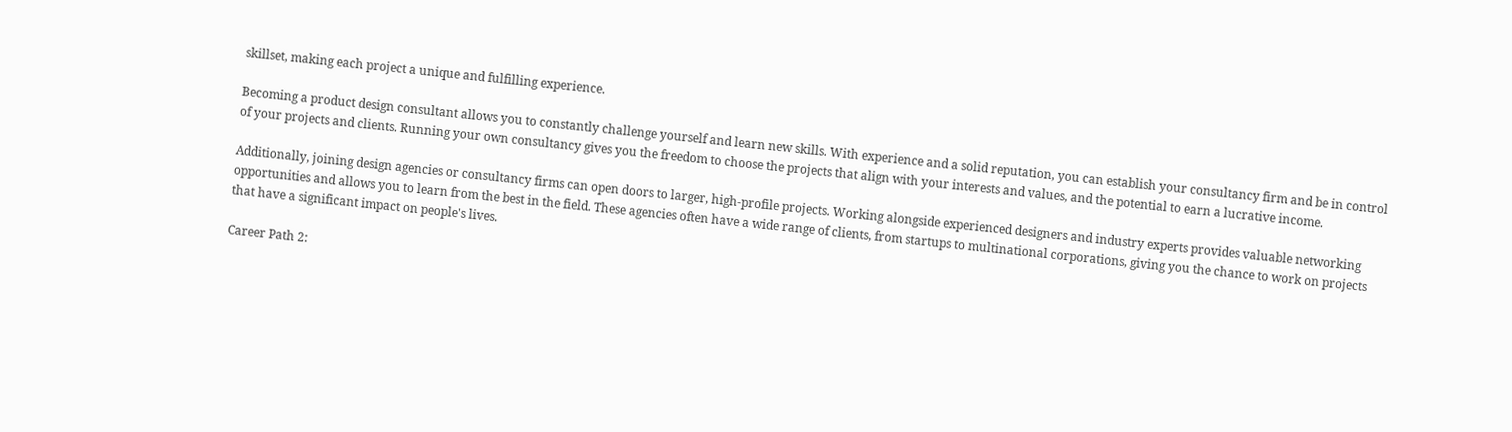skillset, making each project a unique and fulfilling experience.

Becoming a product design consultant allows you to constantly challenge yourself and learn new skills. With experience and a solid reputation, you can establish your consultancy firm and be in control of your projects and clients. Running your own consultancy gives you the freedom to choose the projects that align with your interests and values, and the potential to earn a lucrative income.

Additionally, joining design agencies or consultancy firms can open doors to larger, high-profile projects. Working alongside experienced designers and industry experts provides valuable networking opportunities and allows you to learn from the best in the field. These agencies often have a wide range of clients, from startups to multinational corporations, giving you the chance to work on projects that have a significant impact on people's lives.

Career Path 2: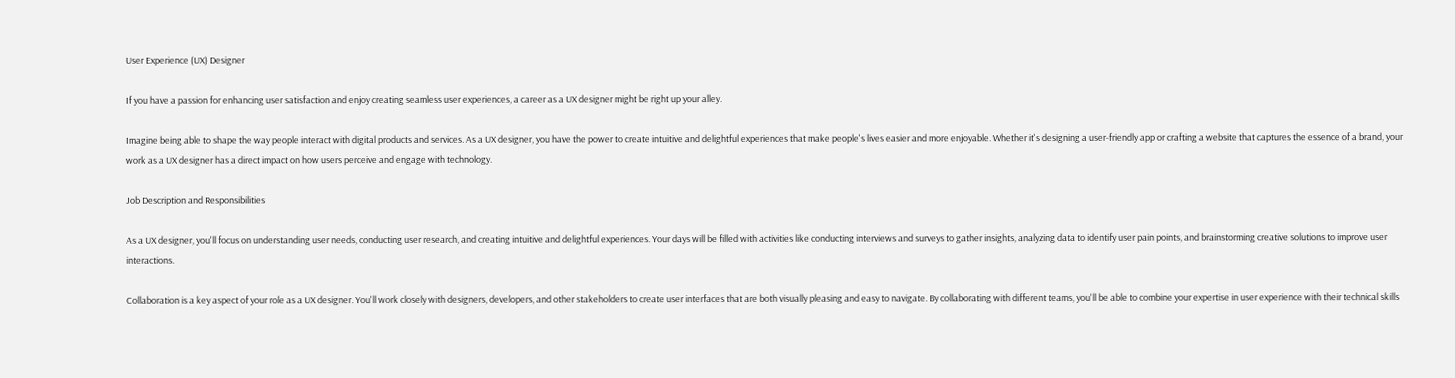User Experience (UX) Designer

If you have a passion for enhancing user satisfaction and enjoy creating seamless user experiences, a career as a UX designer might be right up your alley.

Imagine being able to shape the way people interact with digital products and services. As a UX designer, you have the power to create intuitive and delightful experiences that make people's lives easier and more enjoyable. Whether it's designing a user-friendly app or crafting a website that captures the essence of a brand, your work as a UX designer has a direct impact on how users perceive and engage with technology.

Job Description and Responsibilities

As a UX designer, you'll focus on understanding user needs, conducting user research, and creating intuitive and delightful experiences. Your days will be filled with activities like conducting interviews and surveys to gather insights, analyzing data to identify user pain points, and brainstorming creative solutions to improve user interactions.

Collaboration is a key aspect of your role as a UX designer. You'll work closely with designers, developers, and other stakeholders to create user interfaces that are both visually pleasing and easy to navigate. By collaborating with different teams, you'll be able to combine your expertise in user experience with their technical skills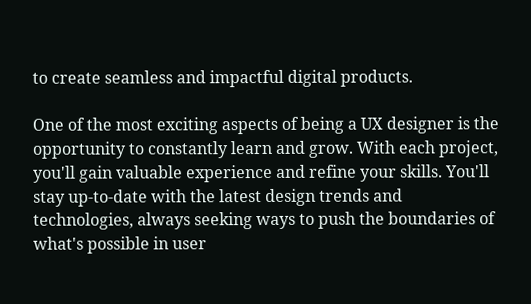to create seamless and impactful digital products.

One of the most exciting aspects of being a UX designer is the opportunity to constantly learn and grow. With each project, you'll gain valuable experience and refine your skills. You'll stay up-to-date with the latest design trends and technologies, always seeking ways to push the boundaries of what's possible in user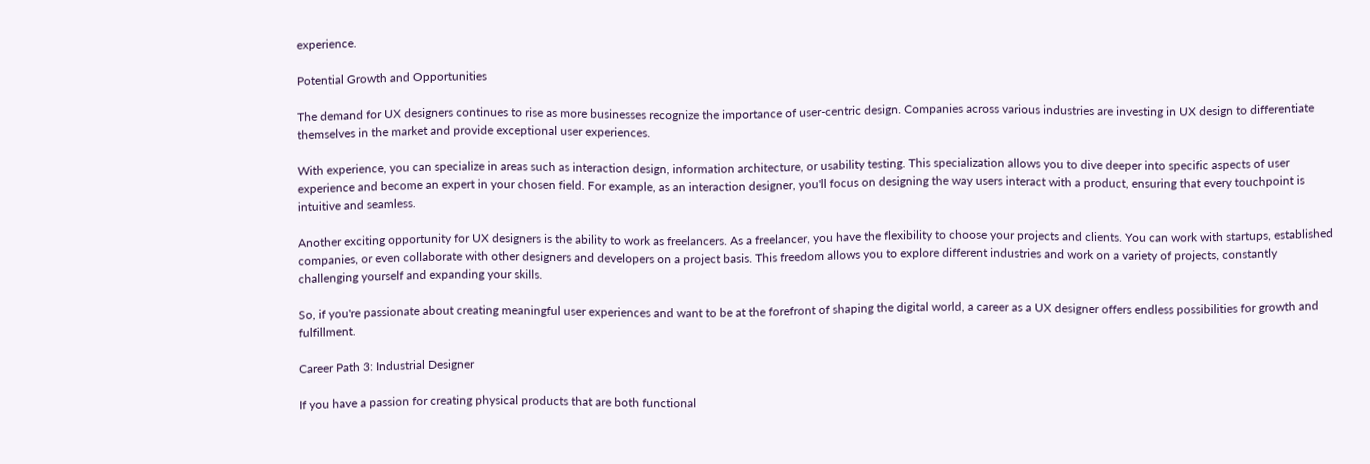experience.

Potential Growth and Opportunities

The demand for UX designers continues to rise as more businesses recognize the importance of user-centric design. Companies across various industries are investing in UX design to differentiate themselves in the market and provide exceptional user experiences.

With experience, you can specialize in areas such as interaction design, information architecture, or usability testing. This specialization allows you to dive deeper into specific aspects of user experience and become an expert in your chosen field. For example, as an interaction designer, you'll focus on designing the way users interact with a product, ensuring that every touchpoint is intuitive and seamless.

Another exciting opportunity for UX designers is the ability to work as freelancers. As a freelancer, you have the flexibility to choose your projects and clients. You can work with startups, established companies, or even collaborate with other designers and developers on a project basis. This freedom allows you to explore different industries and work on a variety of projects, constantly challenging yourself and expanding your skills.

So, if you're passionate about creating meaningful user experiences and want to be at the forefront of shaping the digital world, a career as a UX designer offers endless possibilities for growth and fulfillment.

Career Path 3: Industrial Designer

If you have a passion for creating physical products that are both functional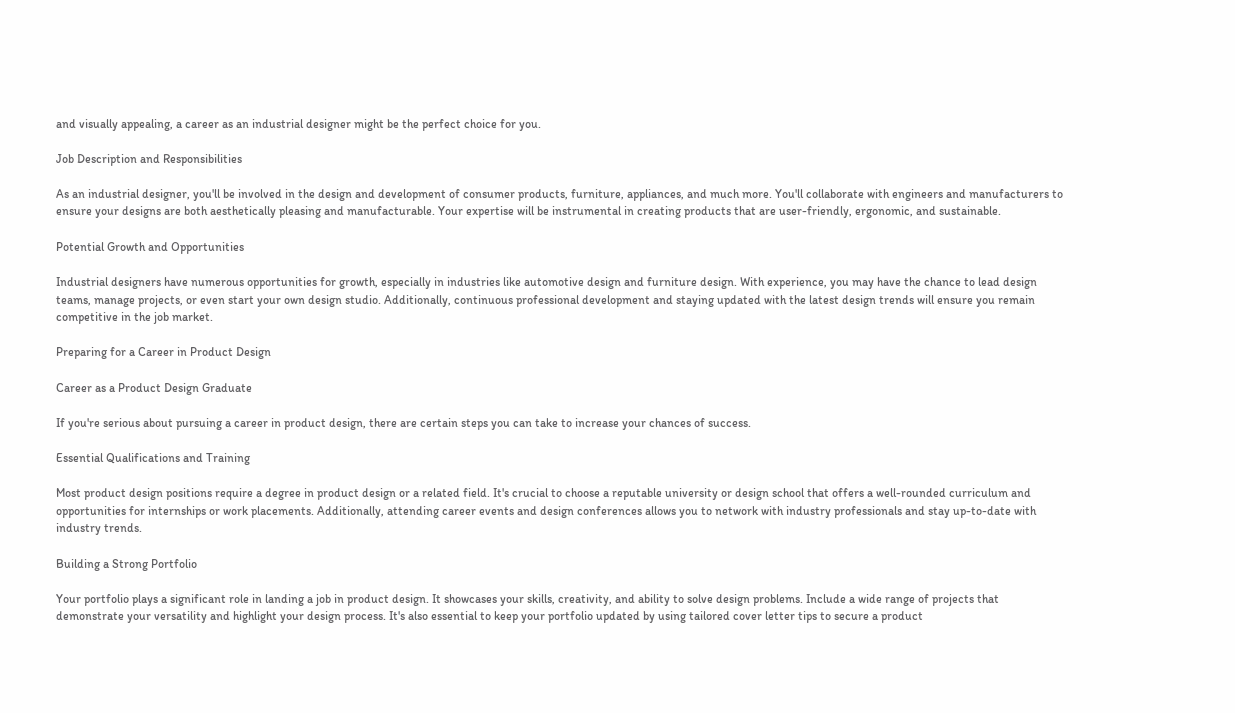and visually appealing, a career as an industrial designer might be the perfect choice for you.

Job Description and Responsibilities

As an industrial designer, you'll be involved in the design and development of consumer products, furniture, appliances, and much more. You'll collaborate with engineers and manufacturers to ensure your designs are both aesthetically pleasing and manufacturable. Your expertise will be instrumental in creating products that are user-friendly, ergonomic, and sustainable.

Potential Growth and Opportunities

Industrial designers have numerous opportunities for growth, especially in industries like automotive design and furniture design. With experience, you may have the chance to lead design teams, manage projects, or even start your own design studio. Additionally, continuous professional development and staying updated with the latest design trends will ensure you remain competitive in the job market.

Preparing for a Career in Product Design

Career as a Product Design Graduate

If you're serious about pursuing a career in product design, there are certain steps you can take to increase your chances of success.

Essential Qualifications and Training

Most product design positions require a degree in product design or a related field. It's crucial to choose a reputable university or design school that offers a well-rounded curriculum and opportunities for internships or work placements. Additionally, attending career events and design conferences allows you to network with industry professionals and stay up-to-date with industry trends.

Building a Strong Portfolio

Your portfolio plays a significant role in landing a job in product design. It showcases your skills, creativity, and ability to solve design problems. Include a wide range of projects that demonstrate your versatility and highlight your design process. It's also essential to keep your portfolio updated by using tailored cover letter tips to secure a product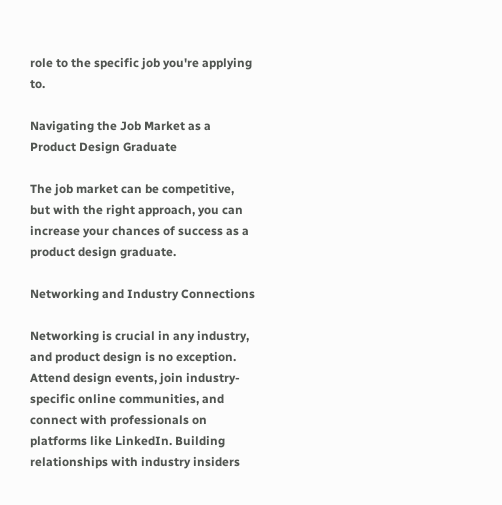role to the specific job you're applying to.

Navigating the Job Market as a Product Design Graduate

The job market can be competitive, but with the right approach, you can increase your chances of success as a product design graduate.

Networking and Industry Connections

Networking is crucial in any industry, and product design is no exception. Attend design events, join industry-specific online communities, and connect with professionals on platforms like LinkedIn. Building relationships with industry insiders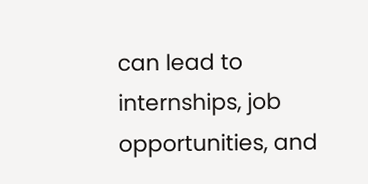can lead to internships, job opportunities, and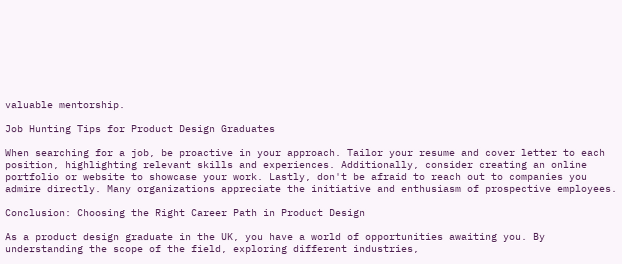valuable mentorship.

Job Hunting Tips for Product Design Graduates

When searching for a job, be proactive in your approach. Tailor your resume and cover letter to each position, highlighting relevant skills and experiences. Additionally, consider creating an online portfolio or website to showcase your work. Lastly, don't be afraid to reach out to companies you admire directly. Many organizations appreciate the initiative and enthusiasm of prospective employees.

Conclusion: Choosing the Right Career Path in Product Design

As a product design graduate in the UK, you have a world of opportunities awaiting you. By understanding the scope of the field, exploring different industries,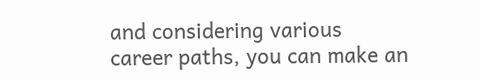and considering various career paths, you can make an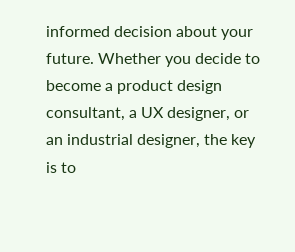informed decision about your future. Whether you decide to become a product design consultant, a UX designer, or an industrial designer, the key is to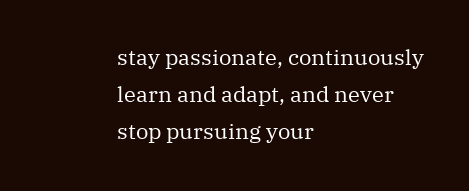stay passionate, continuously learn and adapt, and never stop pursuing your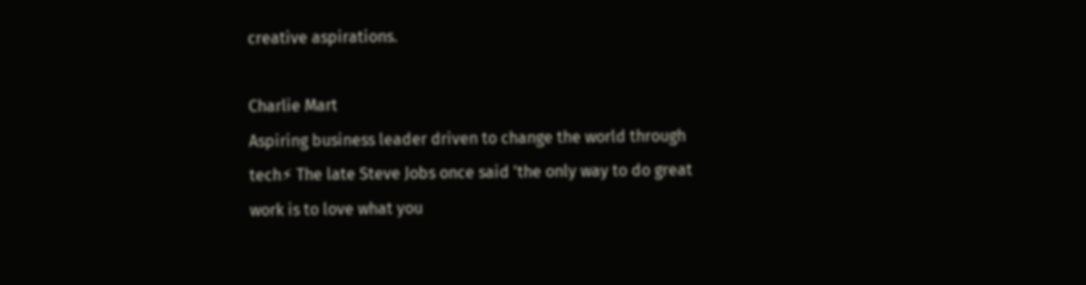creative aspirations.

Charlie Mart
Aspiring business leader driven to change the world through tech⚡ The late Steve Jobs once said 'the only way to do great work is to love what you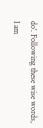do'. Following these wise words, I am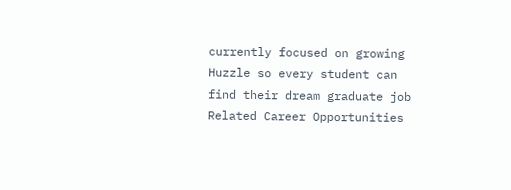currently focused on growing Huzzle so every student can find their dream graduate job
Related Career Opportunities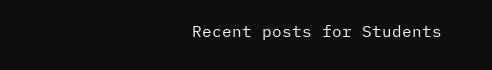Recent posts for Students